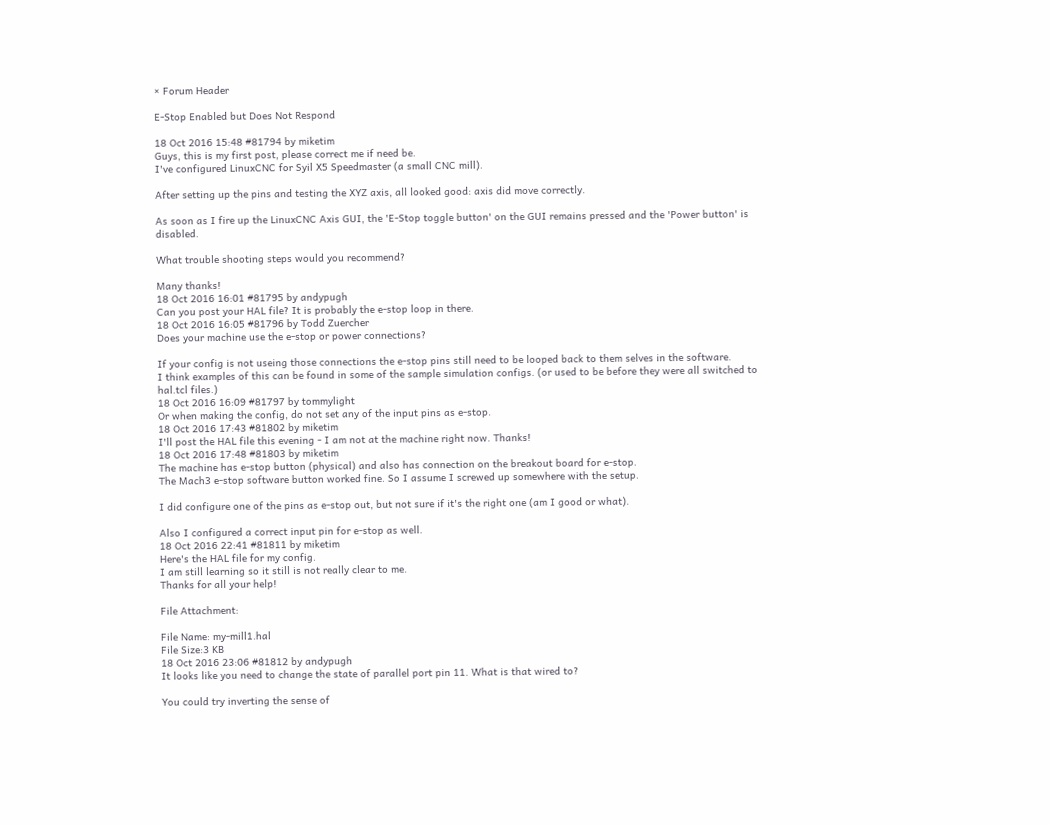× Forum Header

E-Stop Enabled but Does Not Respond

18 Oct 2016 15:48 #81794 by miketim
Guys, this is my first post, please correct me if need be.
I've configured LinuxCNC for Syil X5 Speedmaster (a small CNC mill).

After setting up the pins and testing the XYZ axis, all looked good: axis did move correctly.

As soon as I fire up the LinuxCNC Axis GUI, the 'E-Stop toggle button' on the GUI remains pressed and the 'Power button' is disabled.

What trouble shooting steps would you recommend?

Many thanks!
18 Oct 2016 16:01 #81795 by andypugh
Can you post your HAL file? It is probably the e-stop loop in there.
18 Oct 2016 16:05 #81796 by Todd Zuercher
Does your machine use the e-stop or power connections?

If your config is not useing those connections the e-stop pins still need to be looped back to them selves in the software.
I think examples of this can be found in some of the sample simulation configs. (or used to be before they were all switched to hal.tcl files.)
18 Oct 2016 16:09 #81797 by tommylight
Or when making the config, do not set any of the input pins as e-stop.
18 Oct 2016 17:43 #81802 by miketim
I'll post the HAL file this evening - I am not at the machine right now. Thanks!
18 Oct 2016 17:48 #81803 by miketim
The machine has e-stop button (physical) and also has connection on the breakout board for e-stop.
The Mach3 e-stop software button worked fine. So I assume I screwed up somewhere with the setup.

I did configure one of the pins as e-stop out, but not sure if it's the right one (am I good or what).

Also I configured a correct input pin for e-stop as well.
18 Oct 2016 22:41 #81811 by miketim
Here's the HAL file for my config.
I am still learning so it still is not really clear to me.
Thanks for all your help!

File Attachment:

File Name: my-mill1.hal
File Size:3 KB
18 Oct 2016 23:06 #81812 by andypugh
It looks like you need to change the state of parallel port pin 11. What is that wired to?

You could try inverting the sense of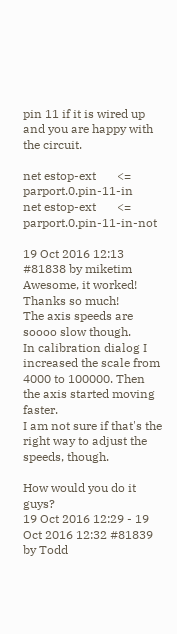pin 11 if it is wired up and you are happy with the circuit.

net estop-ext       <= parport.0.pin-11-in
net estop-ext       <= parport.0.pin-11-in-not

19 Oct 2016 12:13 #81838 by miketim
Awesome, it worked! Thanks so much!
The axis speeds are soooo slow though.
In calibration dialog I increased the scale from 4000 to 100000. Then the axis started moving faster.
I am not sure if that's the right way to adjust the speeds, though.

How would you do it guys?
19 Oct 2016 12:29 - 19 Oct 2016 12:32 #81839 by Todd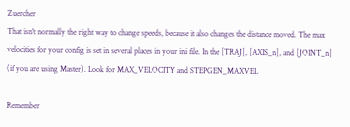Zuercher
That isn't normally the right way to change speeds, because it also changes the distance moved. The max velocities for your config is set in several places in your ini file. In the [TRAJ], [AXIS_n], and [JOINT_n] (if you are using Master). Look for MAX_VELOCITY and STEPGEN_MAXVEL

Remember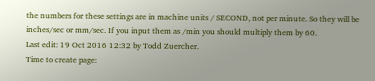the numbers for these settings are in machine units / SECOND, not per minute. So they will be inches/sec or mm/sec. If you input them as /min you should multiply them by 60.
Last edit: 19 Oct 2016 12:32 by Todd Zuercher.
Time to create page: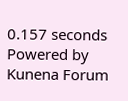0.157 seconds
Powered by Kunena Forum